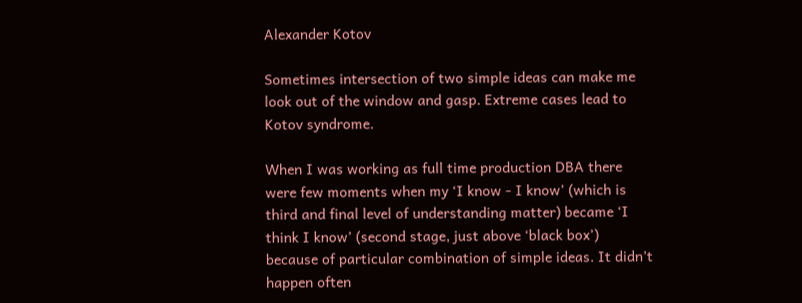Alexander Kotov

Sometimes intersection of two simple ideas can make me look out of the window and gasp. Extreme cases lead to Kotov syndrome.

When I was working as full time production DBA there were few moments when my ‘I know - I know’ (which is third and final level of understanding matter) became ‘I think I know’ (second stage, just above ‘black box’) because of particular combination of simple ideas. It didn’t happen often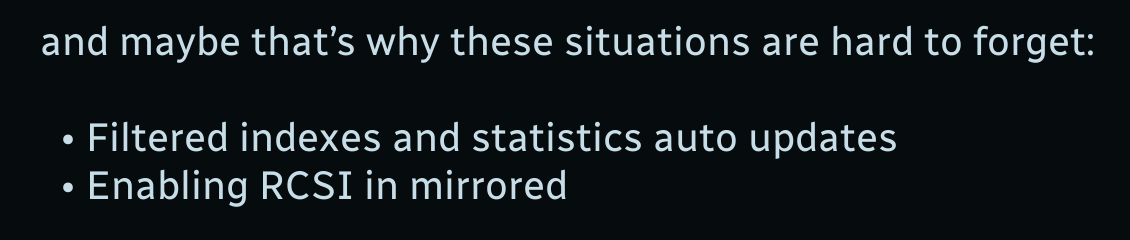and maybe that’s why these situations are hard to forget:

  • Filtered indexes and statistics auto updates
  • Enabling RCSI in mirrored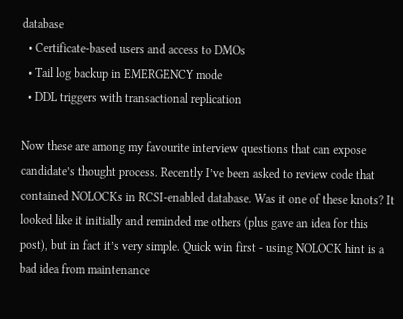database
  • Certificate-based users and access to DMOs
  • Tail log backup in EMERGENCY mode
  • DDL triggers with transactional replication

Now these are among my favourite interview questions that can expose candidate’s thought process. Recently I’ve been asked to review code that contained NOLOCKs in RCSI-enabled database. Was it one of these knots? It looked like it initially and reminded me others (plus gave an idea for this post), but in fact it’s very simple. Quick win first - using NOLOCK hint is a bad idea from maintenance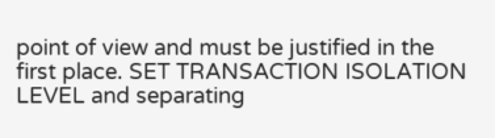point of view and must be justified in the first place. SET TRANSACTION ISOLATION LEVEL and separating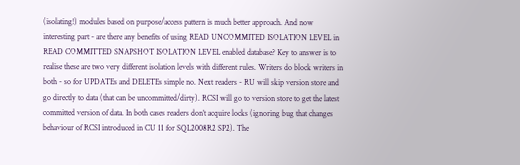(isolating!) modules based on purpose/access pattern is much better approach. And now interesting part - are there any benefits of using READ UNCOMMITED ISOLATION LEVEL in READ COMMITTED SNAPSHOT ISOLATION LEVEL enabled database? Key to answer is to realise these are two very different isolation levels with different rules. Writers do block writers in both - so for UPDATEs and DELETEs simple no. Next readers - RU will skip version store and go directly to data (that can be uncommitted/dirty). RCSI will go to version store to get the latest committed version of data. In both cases readers don’t acquire locks (ignoring bug that changes behaviour of RCSI introduced in CU 11 for SQL2008R2 SP2). The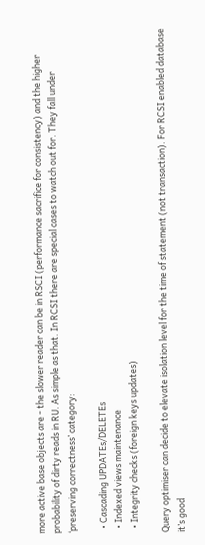more active base objects are - the slower reader can be in RSCI (performance sacrifice for consistency) and the higher probability of dirty reads in RU. As simple as that. In RCSI there are special cases to watch out for. They fall under ‘preserving correctness’ category:

  • Cascading UPDATEs/DELETEs
  • Indexed views maintenance
  • Integrity checks (foreign keys updates)

Query optimiser can decide to elevate isolation level for the time of statement (not transaction). For RCSI enabled database it’s good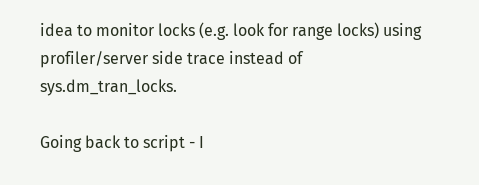idea to monitor locks (e.g. look for range locks) using profiler/server side trace instead of sys.dm_tran_locks.

Going back to script - I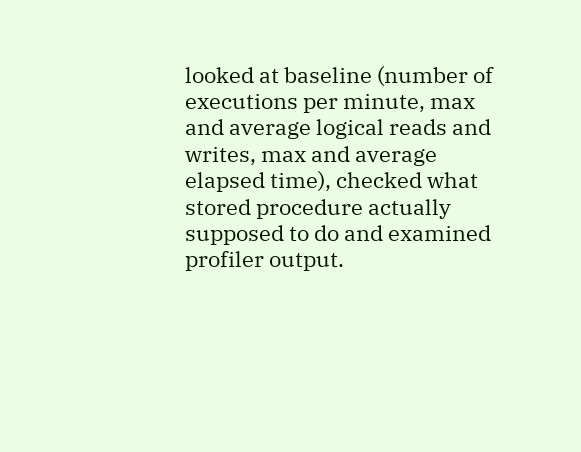looked at baseline (number of executions per minute, max and average logical reads and writes, max and average elapsed time), checked what stored procedure actually supposed to do and examined profiler output.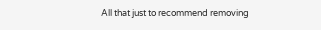All that just to recommend removing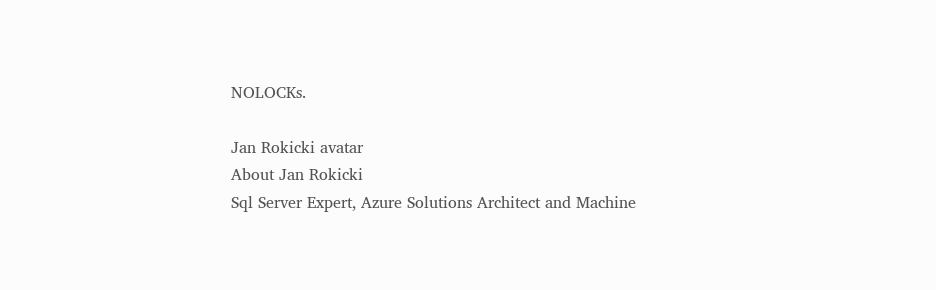NOLOCKs.

Jan Rokicki avatar
About Jan Rokicki
Sql Server Expert, Azure Solutions Architect and Machine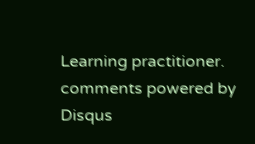Learning practitioner.
comments powered by Disqus